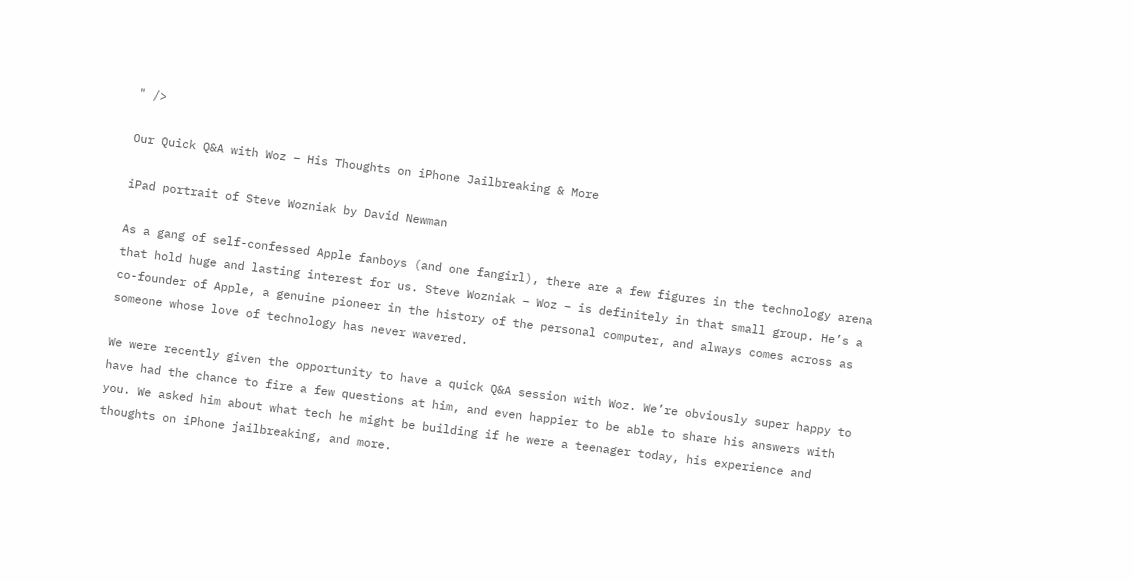" />

Our Quick Q&A with Woz – His Thoughts on iPhone Jailbreaking & More

iPad portrait of Steve Wozniak by David Newman

As a gang of self-confessed Apple fanboys (and one fangirl), there are a few figures in the technology arena that hold huge and lasting interest for us. Steve Wozniak – Woz – is definitely in that small group. He’s a co-founder of Apple, a genuine pioneer in the history of the personal computer, and always comes across as someone whose love of technology has never wavered.

We were recently given the opportunity to have a quick Q&A session with Woz. We’re obviously super happy to have had the chance to fire a few questions at him, and even happier to be able to share his answers with you. We asked him about what tech he might be building if he were a teenager today, his experience and thoughts on iPhone jailbreaking, and more.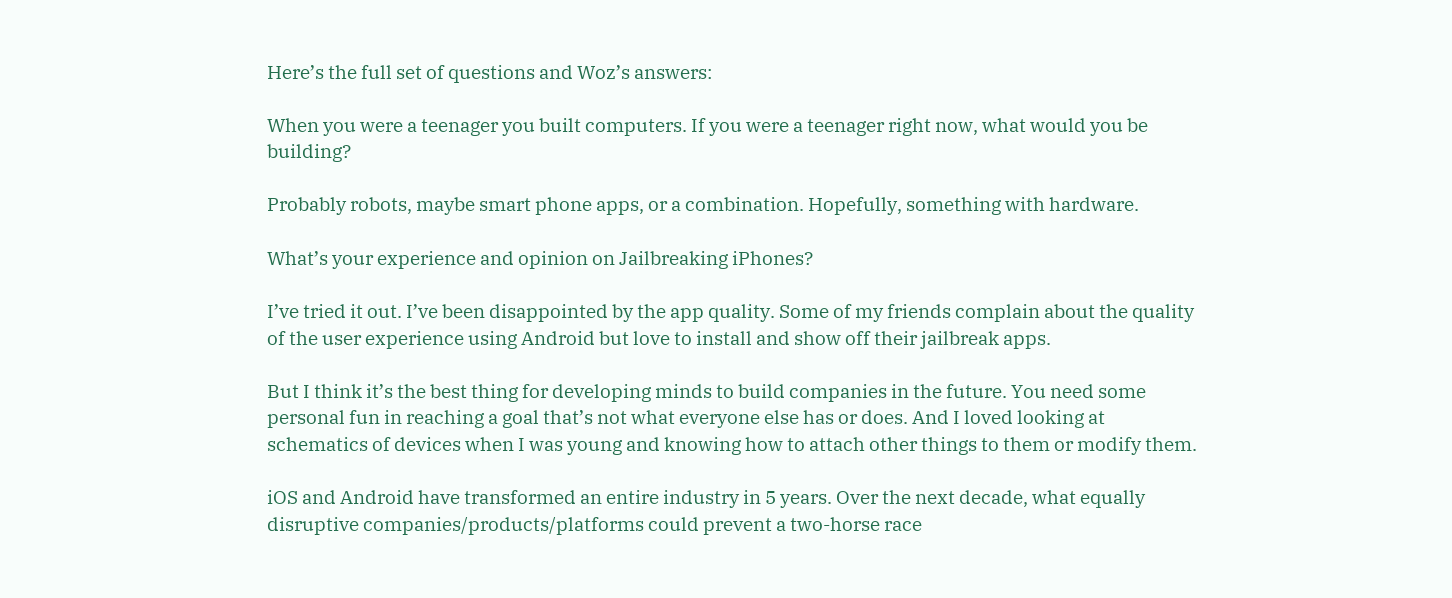Here’s the full set of questions and Woz’s answers:

When you were a teenager you built computers. If you were a teenager right now, what would you be building?

Probably robots, maybe smart phone apps, or a combination. Hopefully, something with hardware.

What’s your experience and opinion on Jailbreaking iPhones?

I’ve tried it out. I’ve been disappointed by the app quality. Some of my friends complain about the quality of the user experience using Android but love to install and show off their jailbreak apps.

But I think it’s the best thing for developing minds to build companies in the future. You need some personal fun in reaching a goal that’s not what everyone else has or does. And I loved looking at schematics of devices when I was young and knowing how to attach other things to them or modify them.

iOS and Android have transformed an entire industry in 5 years. Over the next decade, what equally disruptive companies/products/platforms could prevent a two-horse race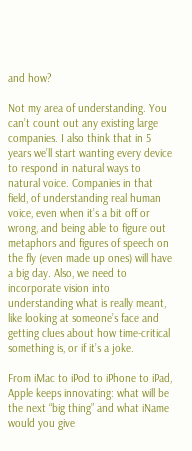and how?

Not my area of understanding. You can’t count out any existing large companies. I also think that in 5 years we’ll start wanting every device to respond in natural ways to natural voice. Companies in that field, of understanding real human voice, even when it’s a bit off or wrong, and being able to figure out metaphors and figures of speech on the fly (even made up ones) will have a big day. Also, we need to incorporate vision into understanding what is really meant, like looking at someone’s face and getting clues about how time-critical something is, or if it’s a joke.

From iMac to iPod to iPhone to iPad, Apple keeps innovating: what will be the next “big thing” and what iName would you give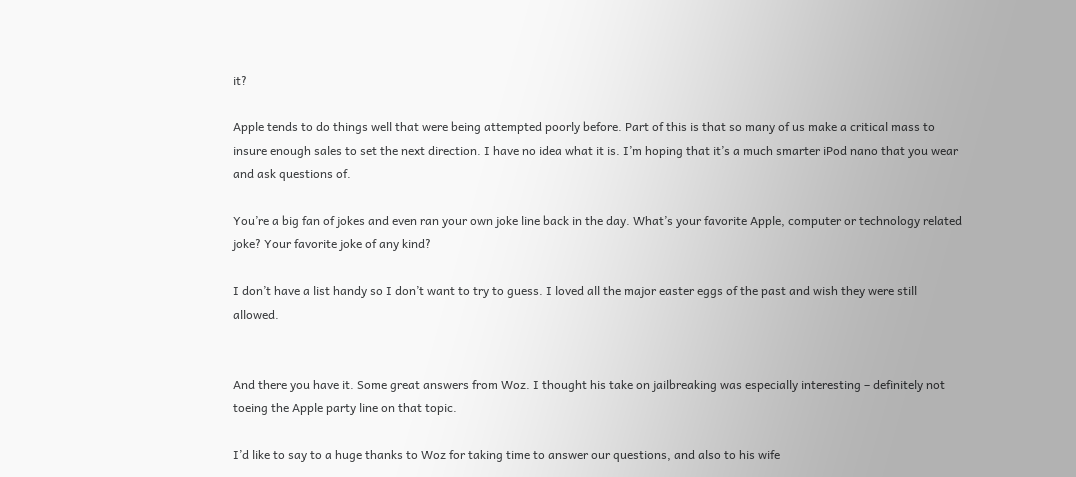it?

Apple tends to do things well that were being attempted poorly before. Part of this is that so many of us make a critical mass to insure enough sales to set the next direction. I have no idea what it is. I’m hoping that it’s a much smarter iPod nano that you wear and ask questions of.

You’re a big fan of jokes and even ran your own joke line back in the day. What’s your favorite Apple, computer or technology related joke? Your favorite joke of any kind?

I don’t have a list handy so I don’t want to try to guess. I loved all the major easter eggs of the past and wish they were still allowed.


And there you have it. Some great answers from Woz. I thought his take on jailbreaking was especially interesting – definitely not toeing the Apple party line on that topic.

I’d like to say to a huge thanks to Woz for taking time to answer our questions, and also to his wife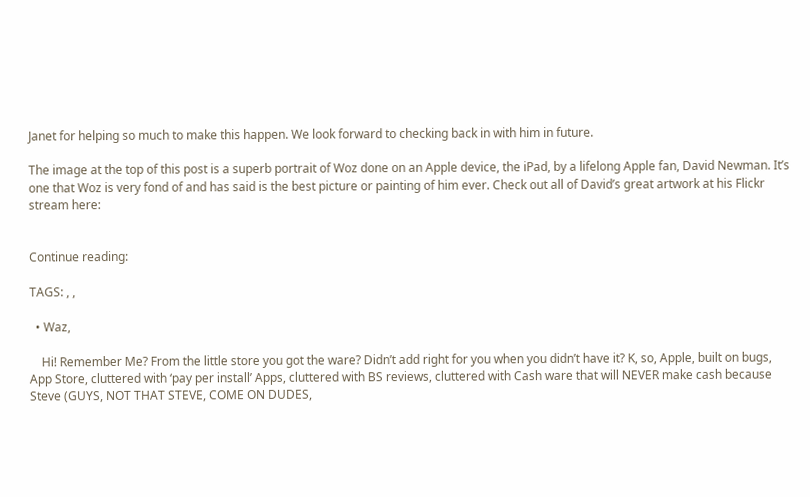Janet for helping so much to make this happen. We look forward to checking back in with him in future.

The image at the top of this post is a superb portrait of Woz done on an Apple device, the iPad, by a lifelong Apple fan, David Newman. It’s one that Woz is very fond of and has said is the best picture or painting of him ever. Check out all of David’s great artwork at his Flickr stream here:


Continue reading:

TAGS: , ,

  • Waz,

    Hi! Remember Me? From the little store you got the ware? Didn’t add right for you when you didn’t have it? K, so, Apple, built on bugs, App Store, cluttered with ‘pay per install’ Apps, cluttered with BS reviews, cluttered with Cash ware that will NEVER make cash because Steve (GUYS, NOT THAT STEVE, COME ON DUDES,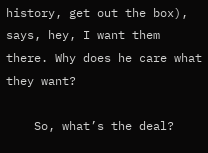history, get out the box), says, hey, I want them there. Why does he care what they want?

    So, what’s the deal?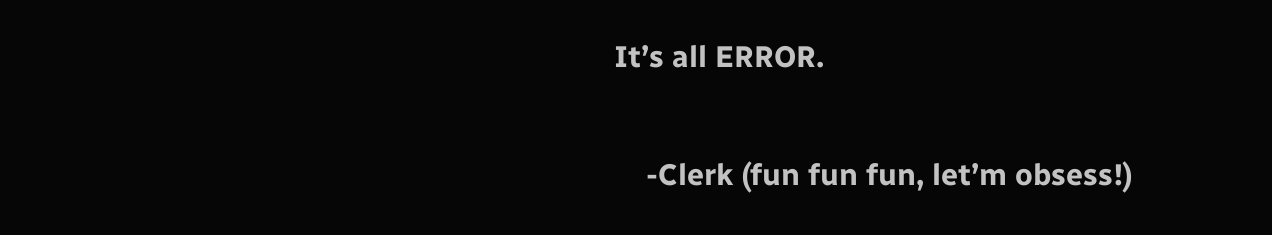It’s all ERROR.

    -Clerk (fun fun fun, let’m obsess!)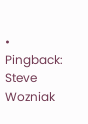• Pingback: Steve Wozniak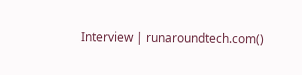Interview | runaroundtech.com()